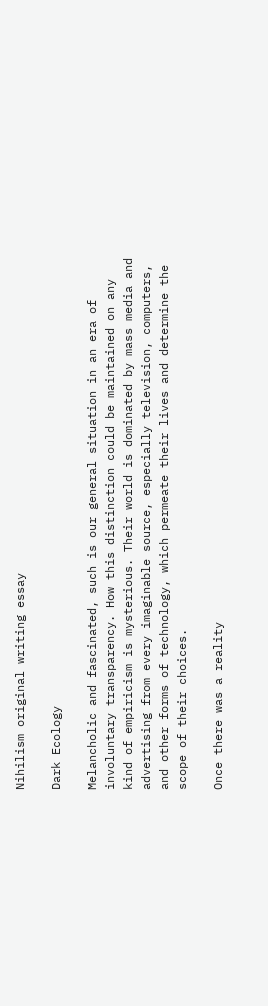Nihilism original writing essay

Dark Ecology

Melancholic and fascinated, such is our general situation in an era of involuntary transparency. How this distinction could be maintained on any kind of empiricism is mysterious. Their world is dominated by mass media and advertising from every imaginable source, especially television, computers, and other forms of technology, which permeate their lives and determine the scope of their choices.

Once there was a reality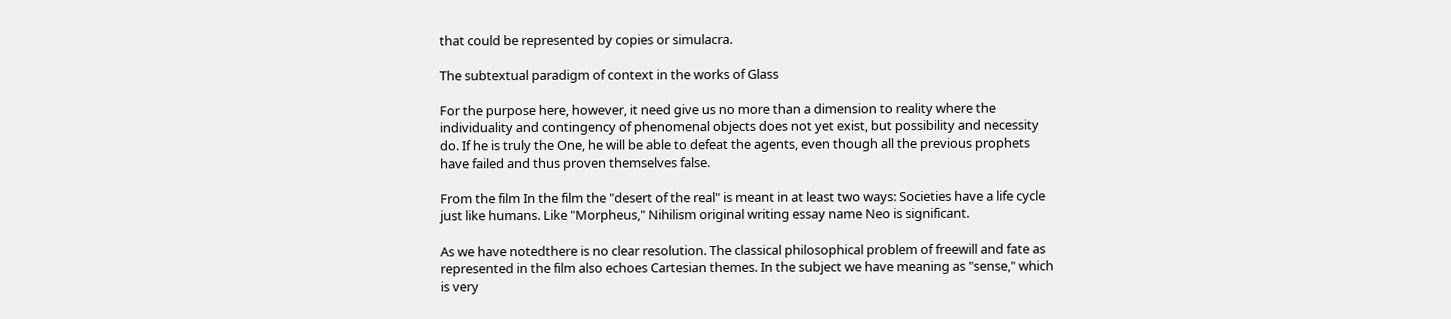that could be represented by copies or simulacra.

The subtextual paradigm of context in the works of Glass

For the purpose here, however, it need give us no more than a dimension to reality where the individuality and contingency of phenomenal objects does not yet exist, but possibility and necessity do. If he is truly the One, he will be able to defeat the agents, even though all the previous prophets have failed and thus proven themselves false.

From the film In the film the "desert of the real" is meant in at least two ways: Societies have a life cycle just like humans. Like "Morpheus," Nihilism original writing essay name Neo is significant.

As we have notedthere is no clear resolution. The classical philosophical problem of freewill and fate as represented in the film also echoes Cartesian themes. In the subject we have meaning as "sense," which is very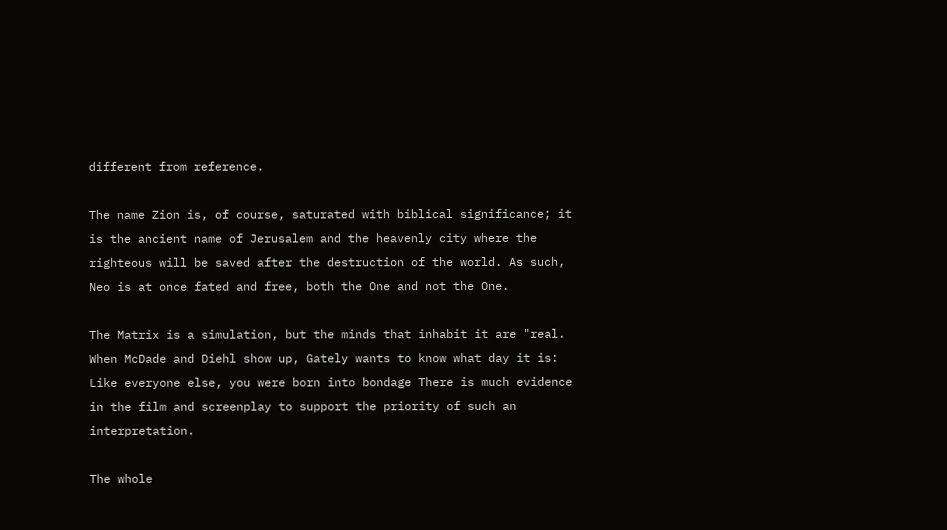different from reference.

The name Zion is, of course, saturated with biblical significance; it is the ancient name of Jerusalem and the heavenly city where the righteous will be saved after the destruction of the world. As such, Neo is at once fated and free, both the One and not the One.

The Matrix is a simulation, but the minds that inhabit it are "real. When McDade and Diehl show up, Gately wants to know what day it is: Like everyone else, you were born into bondage There is much evidence in the film and screenplay to support the priority of such an interpretation.

The whole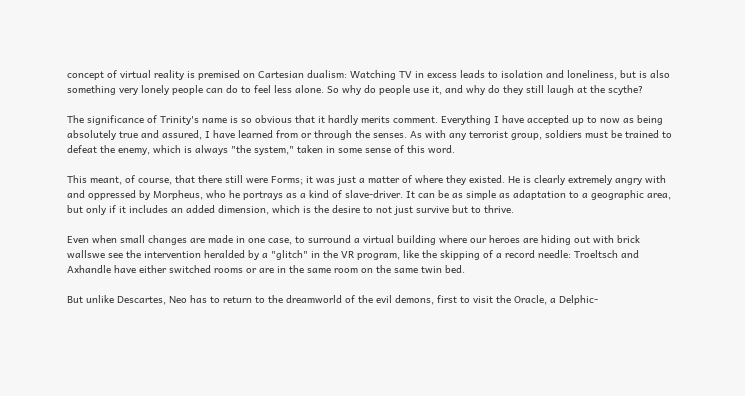concept of virtual reality is premised on Cartesian dualism: Watching TV in excess leads to isolation and loneliness, but is also something very lonely people can do to feel less alone. So why do people use it, and why do they still laugh at the scythe?

The significance of Trinity's name is so obvious that it hardly merits comment. Everything I have accepted up to now as being absolutely true and assured, I have learned from or through the senses. As with any terrorist group, soldiers must be trained to defeat the enemy, which is always "the system," taken in some sense of this word.

This meant, of course, that there still were Forms; it was just a matter of where they existed. He is clearly extremely angry with and oppressed by Morpheus, who he portrays as a kind of slave-driver. It can be as simple as adaptation to a geographic area, but only if it includes an added dimension, which is the desire to not just survive but to thrive.

Even when small changes are made in one case, to surround a virtual building where our heroes are hiding out with brick wallswe see the intervention heralded by a "glitch" in the VR program, like the skipping of a record needle: Troeltsch and Axhandle have either switched rooms or are in the same room on the same twin bed.

But unlike Descartes, Neo has to return to the dreamworld of the evil demons, first to visit the Oracle, a Delphic-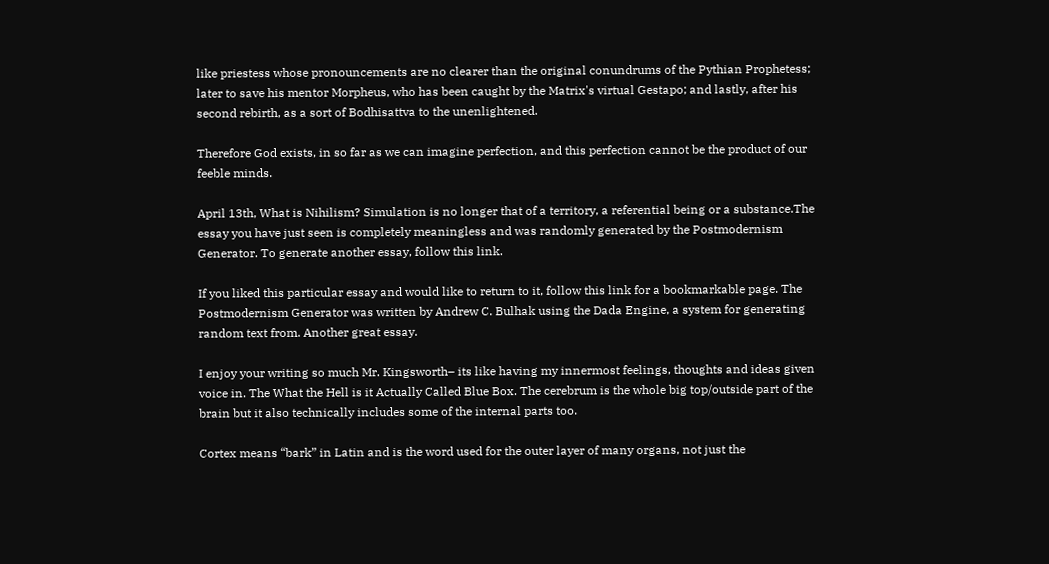like priestess whose pronouncements are no clearer than the original conundrums of the Pythian Prophetess; later to save his mentor Morpheus, who has been caught by the Matrix's virtual Gestapo; and lastly, after his second rebirth, as a sort of Bodhisattva to the unenlightened.

Therefore God exists, in so far as we can imagine perfection, and this perfection cannot be the product of our feeble minds.

April 13th, What is Nihilism? Simulation is no longer that of a territory, a referential being or a substance.The essay you have just seen is completely meaningless and was randomly generated by the Postmodernism Generator. To generate another essay, follow this link.

If you liked this particular essay and would like to return to it, follow this link for a bookmarkable page. The Postmodernism Generator was written by Andrew C. Bulhak using the Dada Engine, a system for generating random text from. Another great essay.

I enjoy your writing so much Mr. Kingsworth– its like having my innermost feelings, thoughts and ideas given voice in. The What the Hell is it Actually Called Blue Box. The cerebrum is the whole big top/outside part of the brain but it also technically includes some of the internal parts too.

Cortex means “bark” in Latin and is the word used for the outer layer of many organs, not just the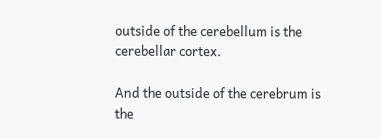outside of the cerebellum is the cerebellar cortex.

And the outside of the cerebrum is the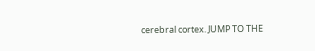cerebral cortex. JUMP TO THE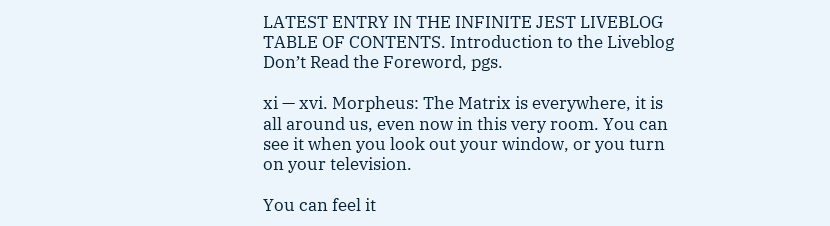LATEST ENTRY IN THE INFINITE JEST LIVEBLOG TABLE OF CONTENTS. Introduction to the Liveblog Don’t Read the Foreword, pgs.

xi — xvi. Morpheus: The Matrix is everywhere, it is all around us, even now in this very room. You can see it when you look out your window, or you turn on your television.

You can feel it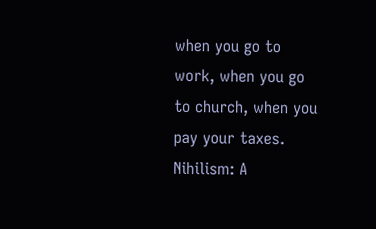when you go to work, when you go to church, when you pay your taxes. Nihilism: A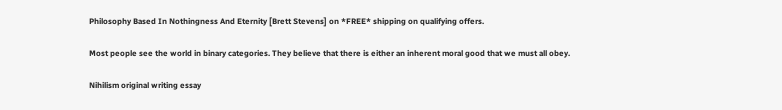Philosophy Based In Nothingness And Eternity [Brett Stevens] on *FREE* shipping on qualifying offers.

Most people see the world in binary categories. They believe that there is either an inherent moral good that we must all obey.

Nihilism original writing essay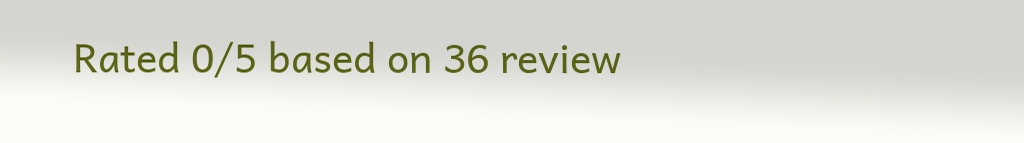Rated 0/5 based on 36 review